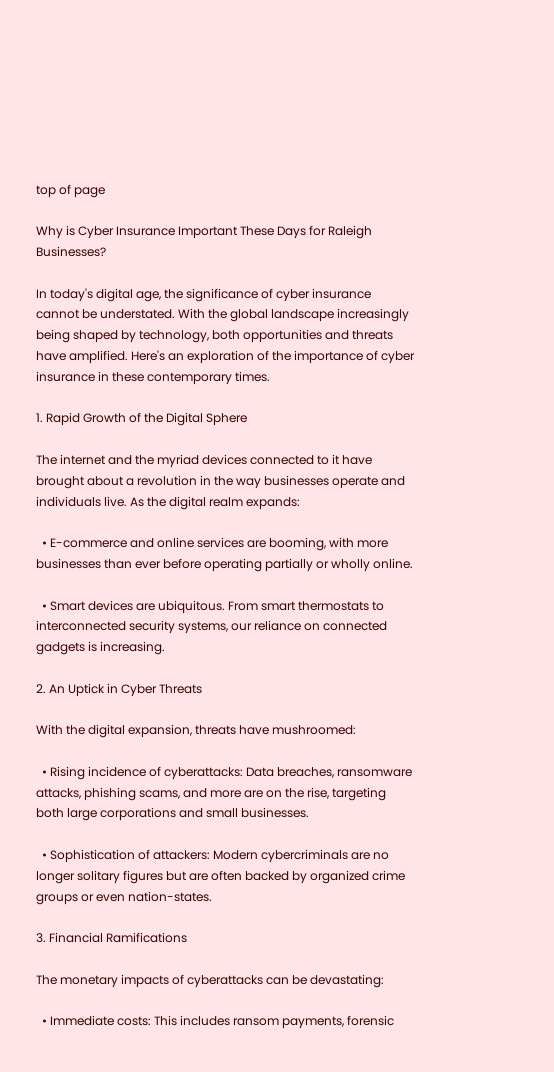top of page

Why is Cyber Insurance Important These Days for Raleigh Businesses?

In today's digital age, the significance of cyber insurance cannot be understated. With the global landscape increasingly being shaped by technology, both opportunities and threats have amplified. Here's an exploration of the importance of cyber insurance in these contemporary times.

1. Rapid Growth of the Digital Sphere

The internet and the myriad devices connected to it have brought about a revolution in the way businesses operate and individuals live. As the digital realm expands:

  • E-commerce and online services are booming, with more businesses than ever before operating partially or wholly online.

  • Smart devices are ubiquitous. From smart thermostats to interconnected security systems, our reliance on connected gadgets is increasing.

2. An Uptick in Cyber Threats

With the digital expansion, threats have mushroomed:

  • Rising incidence of cyberattacks: Data breaches, ransomware attacks, phishing scams, and more are on the rise, targeting both large corporations and small businesses.

  • Sophistication of attackers: Modern cybercriminals are no longer solitary figures but are often backed by organized crime groups or even nation-states.

3. Financial Ramifications

The monetary impacts of cyberattacks can be devastating:

  • Immediate costs: This includes ransom payments, forensic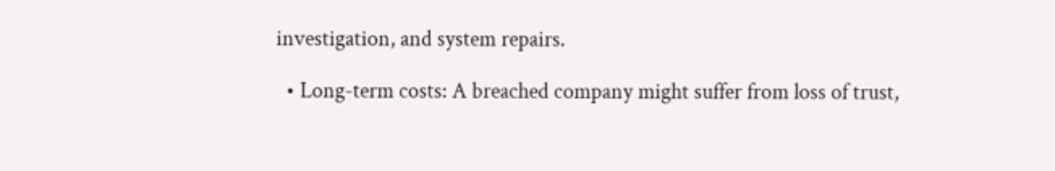investigation, and system repairs.

  • Long-term costs: A breached company might suffer from loss of trust,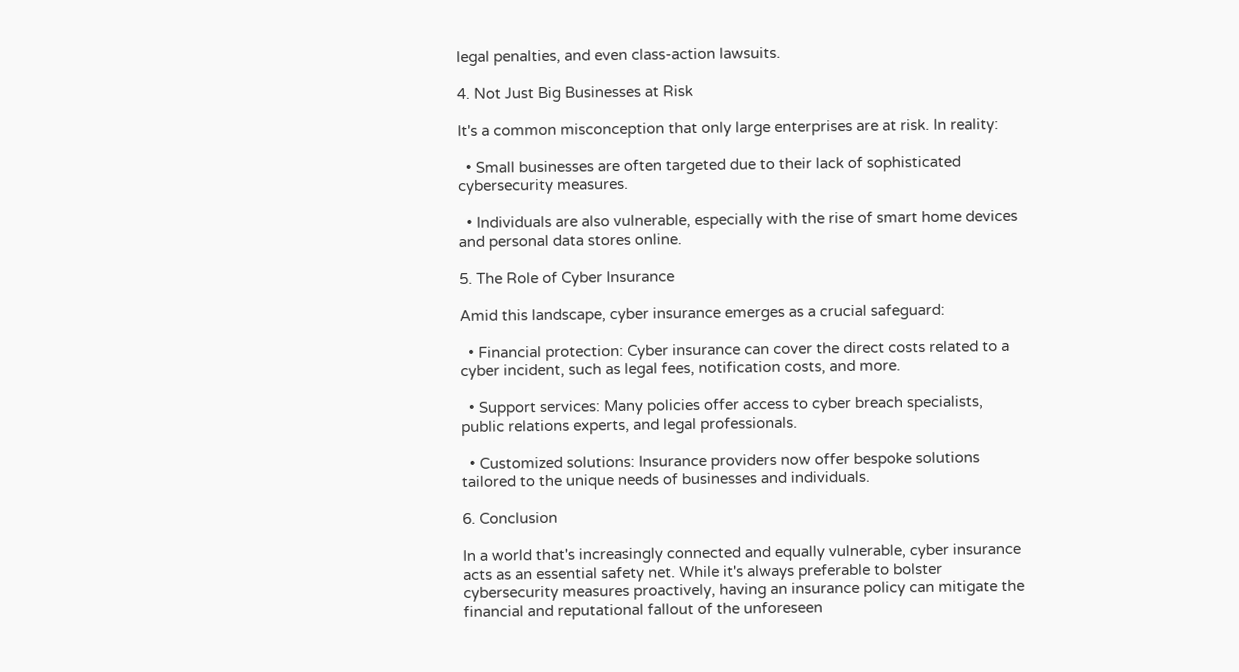legal penalties, and even class-action lawsuits.

4. Not Just Big Businesses at Risk

It's a common misconception that only large enterprises are at risk. In reality:

  • Small businesses are often targeted due to their lack of sophisticated cybersecurity measures.

  • Individuals are also vulnerable, especially with the rise of smart home devices and personal data stores online.

5. The Role of Cyber Insurance

Amid this landscape, cyber insurance emerges as a crucial safeguard:

  • Financial protection: Cyber insurance can cover the direct costs related to a cyber incident, such as legal fees, notification costs, and more.

  • Support services: Many policies offer access to cyber breach specialists, public relations experts, and legal professionals.

  • Customized solutions: Insurance providers now offer bespoke solutions tailored to the unique needs of businesses and individuals.

6. Conclusion

In a world that's increasingly connected and equally vulnerable, cyber insurance acts as an essential safety net. While it's always preferable to bolster cybersecurity measures proactively, having an insurance policy can mitigate the financial and reputational fallout of the unforeseen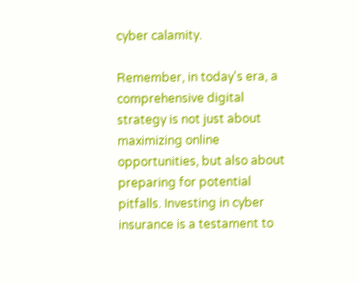cyber calamity.

Remember, in today's era, a comprehensive digital strategy is not just about maximizing online opportunities, but also about preparing for potential pitfalls. Investing in cyber insurance is a testament to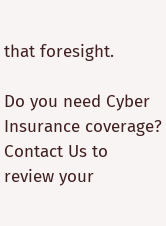that foresight.

Do you need Cyber Insurance coverage? Contact Us to review your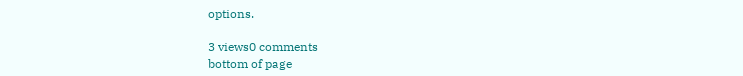options.

3 views0 comments
bottom of page